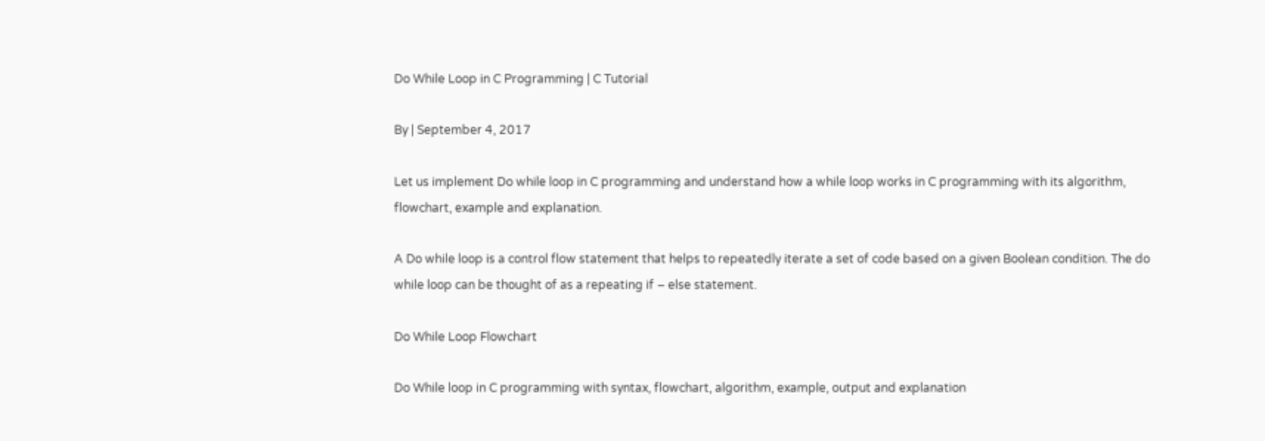Do While Loop in C Programming | C Tutorial

By | September 4, 2017

Let us implement Do while loop in C programming and understand how a while loop works in C programming with its algorithm, flowchart, example and explanation.

A Do while loop is a control flow statement that helps to repeatedly iterate a set of code based on a given Boolean condition. The do while loop can be thought of as a repeating if – else statement.

Do While Loop Flowchart

Do While loop in C programming with syntax, flowchart, algorithm, example, output and explanation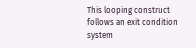This looping construct follows an exit condition system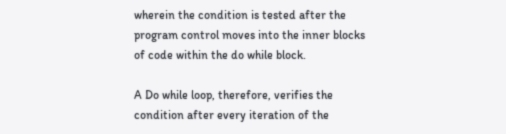wherein the condition is tested after the program control moves into the inner blocks of code within the do while block.

A Do while loop, therefore, verifies the condition after every iteration of the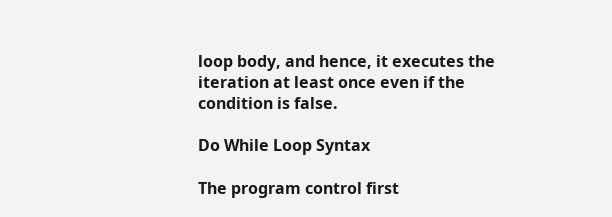loop body, and hence, it executes the iteration at least once even if the condition is false.

Do While Loop Syntax

The program control first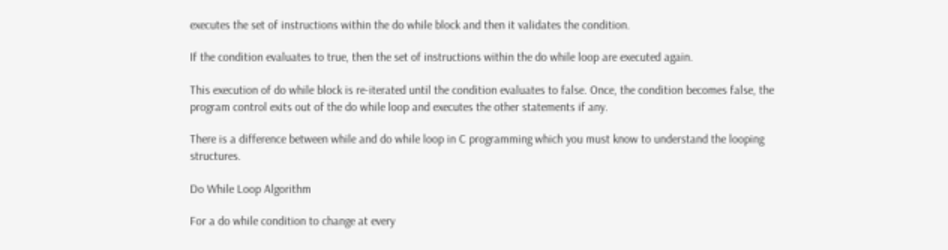executes the set of instructions within the do while block and then it validates the condition.

If the condition evaluates to true, then the set of instructions within the do while loop are executed again.

This execution of do while block is re-iterated until the condition evaluates to false. Once, the condition becomes false, the program control exits out of the do while loop and executes the other statements if any.

There is a difference between while and do while loop in C programming which you must know to understand the looping structures.

Do While Loop Algorithm

For a do while condition to change at every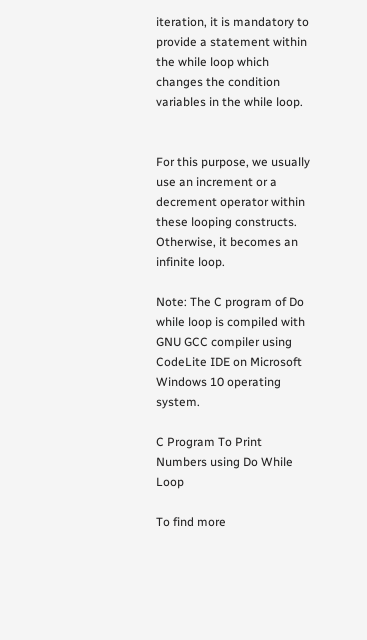iteration, it is mandatory to provide a statement within the while loop which changes the condition variables in the while loop.


For this purpose, we usually use an increment or a decrement operator within these looping constructs. Otherwise, it becomes an infinite loop.

Note: The C program of Do while loop is compiled with GNU GCC compiler using CodeLite IDE on Microsoft Windows 10 operating system.

C Program To Print Numbers using Do While Loop

To find more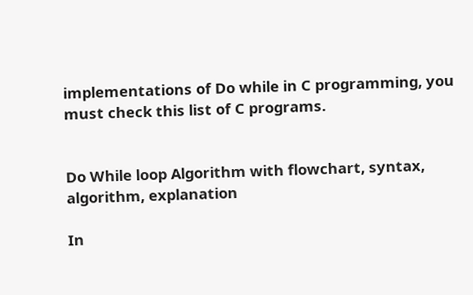implementations of Do while in C programming, you must check this list of C programs.


Do While loop Algorithm with flowchart, syntax, algorithm, explanation

In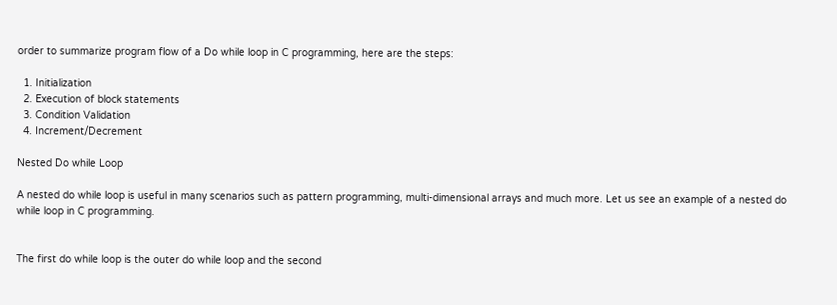order to summarize program flow of a Do while loop in C programming, here are the steps:

  1. Initialization
  2. Execution of block statements
  3. Condition Validation
  4. Increment/Decrement

Nested Do while Loop

A nested do while loop is useful in many scenarios such as pattern programming, multi-dimensional arrays and much more. Let us see an example of a nested do while loop in C programming.


The first do while loop is the outer do while loop and the second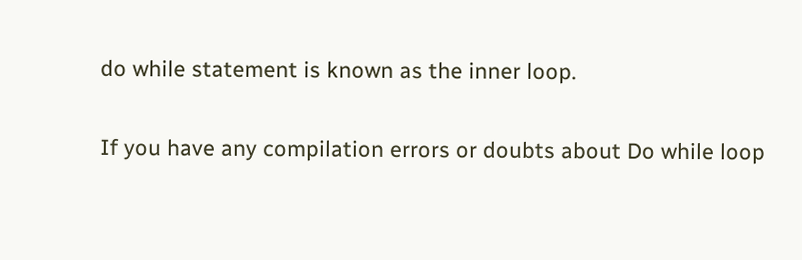do while statement is known as the inner loop.

If you have any compilation errors or doubts about Do while loop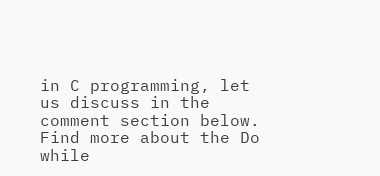in C programming, let us discuss in the comment section below. Find more about the Do while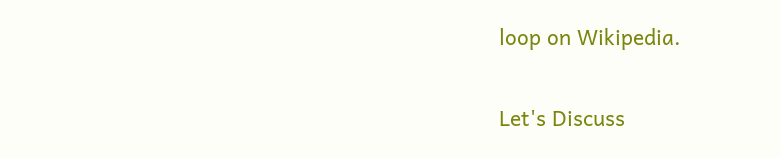loop on Wikipedia.

Let's Discuss